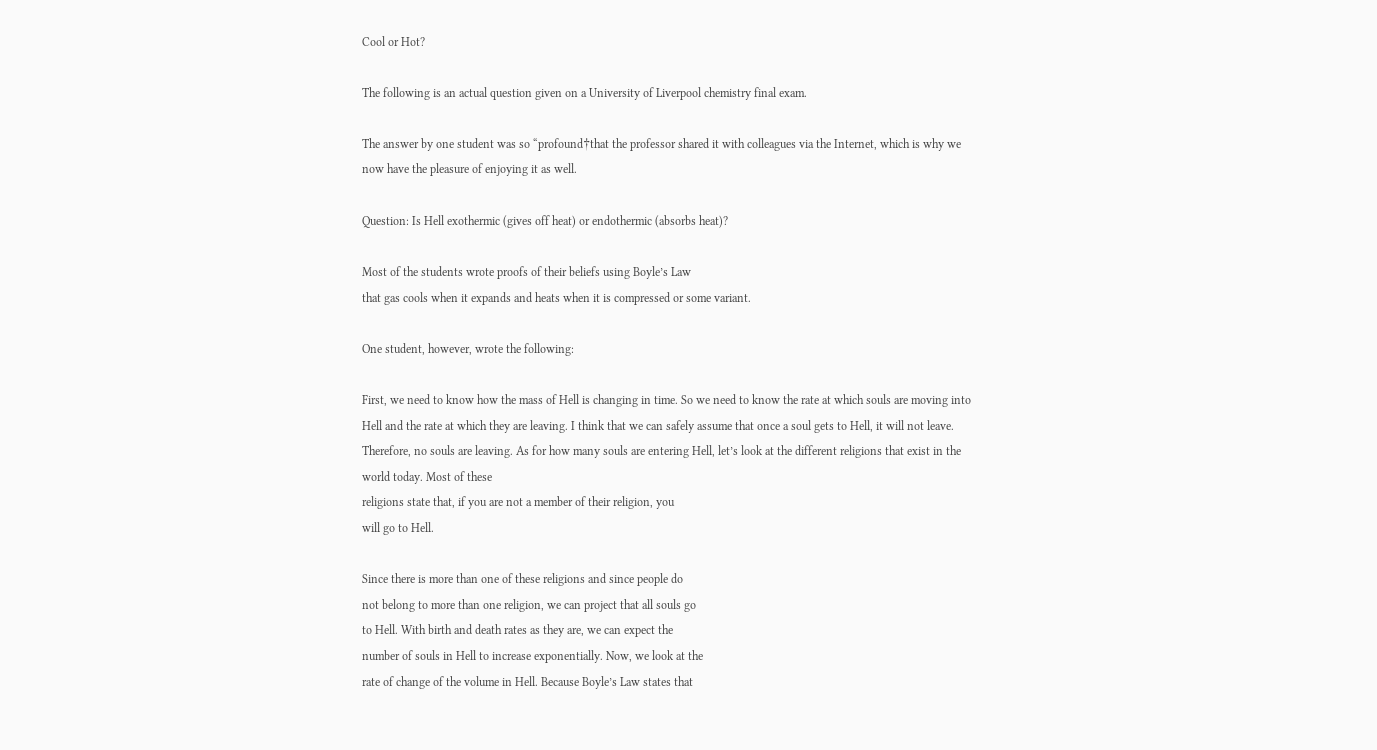Cool or Hot?

The following is an actual question given on a University of Liverpool chemistry final exam.

The answer by one student was so “profound†that the professor shared it with colleagues via the Internet, which is why we now have the pleasure of enjoying it as well.

Question: Is Hell exothermic (gives off heat) or endothermic (absorbs heat)?

Most of the students wrote proofs of their beliefs using Boyle’s Law
that gas cools when it expands and heats when it is compressed or some variant.

One student, however, wrote the following:

First, we need to know how the mass of Hell is changing in time. So we need to know the rate at which souls are moving into Hell and the rate at which they are leaving. I think that we can safely assume that once a soul gets to Hell, it will not leave. Therefore, no souls are leaving. As for how many souls are entering Hell, let’s look at the different religions that exist in the world today. Most of these
religions state that, if you are not a member of their religion, you
will go to Hell.

Since there is more than one of these religions and since people do
not belong to more than one religion, we can project that all souls go
to Hell. With birth and death rates as they are, we can expect the
number of souls in Hell to increase exponentially. Now, we look at the
rate of change of the volume in Hell. Because Boyle’s Law states that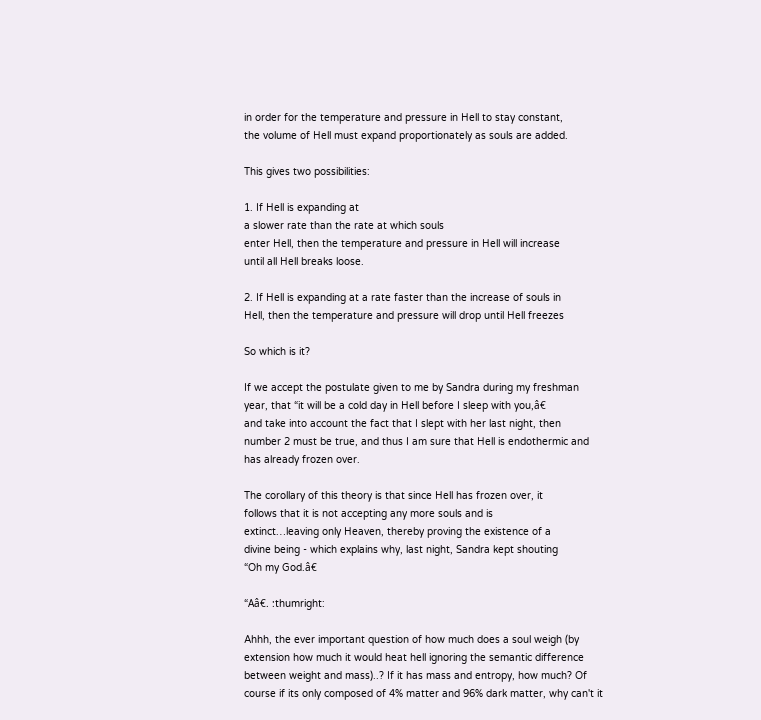in order for the temperature and pressure in Hell to stay constant,
the volume of Hell must expand proportionately as souls are added.

This gives two possibilities:

1. If Hell is expanding at
a slower rate than the rate at which souls
enter Hell, then the temperature and pressure in Hell will increase
until all Hell breaks loose.

2. If Hell is expanding at a rate faster than the increase of souls in
Hell, then the temperature and pressure will drop until Hell freezes

So which is it?

If we accept the postulate given to me by Sandra during my freshman
year, that “it will be a cold day in Hell before I sleep with you,â€
and take into account the fact that I slept with her last night, then
number 2 must be true, and thus I am sure that Hell is endothermic and
has already frozen over.

The corollary of this theory is that since Hell has frozen over, it
follows that it is not accepting any more souls and is
extinct…leaving only Heaven, thereby proving the existence of a
divine being - which explains why, last night, Sandra kept shouting
“Oh my God.â€

“Aâ€. :thumright:

Ahhh, the ever important question of how much does a soul weigh (by extension how much it would heat hell ignoring the semantic difference between weight and mass)..? If it has mass and entropy, how much? Of course if its only composed of 4% matter and 96% dark matter, why can't it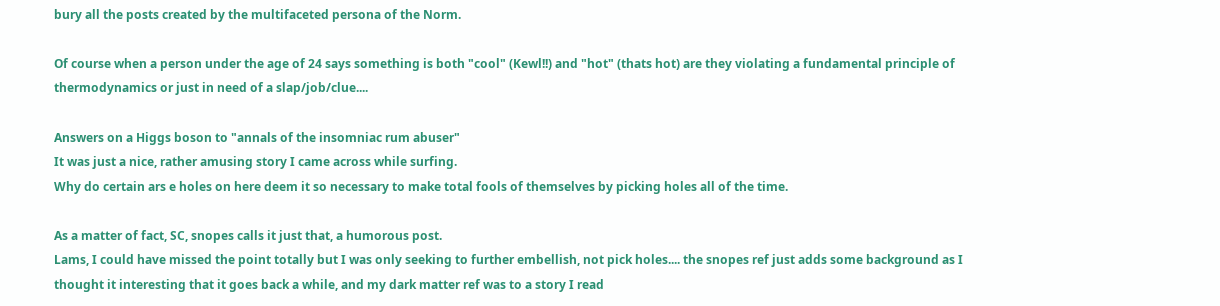bury all the posts created by the multifaceted persona of the Norm.

Of course when a person under the age of 24 says something is both "cool" (Kewl!!) and "hot" (thats hot) are they violating a fundamental principle of thermodynamics or just in need of a slap/job/clue....

Answers on a Higgs boson to "annals of the insomniac rum abuser"
It was just a nice, rather amusing story I came across while surfing.
Why do certain ars e holes on here deem it so necessary to make total fools of themselves by picking holes all of the time.

As a matter of fact, SC, snopes calls it just that, a humorous post.
Lams, I could have missed the point totally but I was only seeking to further embellish, not pick holes.... the snopes ref just adds some background as I thought it interesting that it goes back a while, and my dark matter ref was to a story I read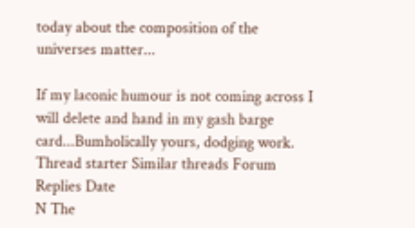today about the composition of the universes matter...

If my laconic humour is not coming across I will delete and hand in my gash barge card...Bumholically yours, dodging work.
Thread starter Similar threads Forum Replies Date
N The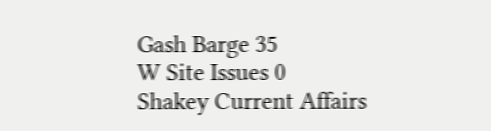Gash Barge 35
W Site Issues 0
Shakey Current Affairs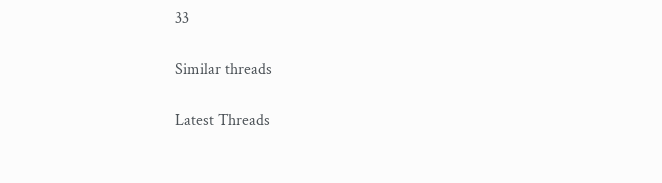33

Similar threads

Latest Threads